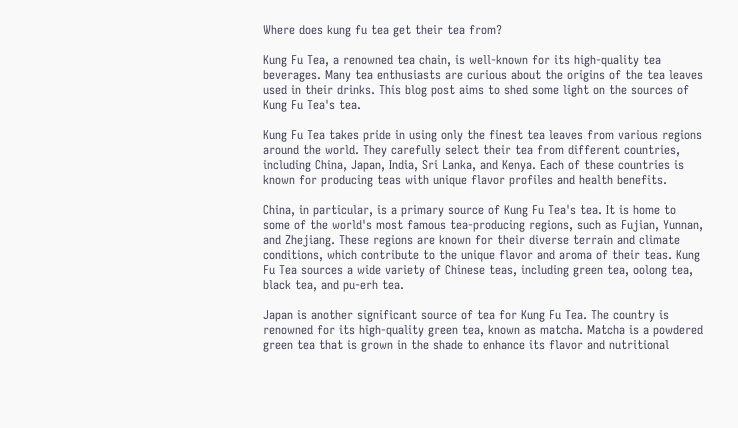Where does kung fu tea get their tea from?

Kung Fu Tea, a renowned tea chain, is well-known for its high-quality tea beverages. Many tea enthusiasts are curious about the origins of the tea leaves used in their drinks. This blog post aims to shed some light on the sources of Kung Fu Tea's tea.

Kung Fu Tea takes pride in using only the finest tea leaves from various regions around the world. They carefully select their tea from different countries, including China, Japan, India, Sri Lanka, and Kenya. Each of these countries is known for producing teas with unique flavor profiles and health benefits.

China, in particular, is a primary source of Kung Fu Tea's tea. It is home to some of the world's most famous tea-producing regions, such as Fujian, Yunnan, and Zhejiang. These regions are known for their diverse terrain and climate conditions, which contribute to the unique flavor and aroma of their teas. Kung Fu Tea sources a wide variety of Chinese teas, including green tea, oolong tea, black tea, and pu-erh tea.

Japan is another significant source of tea for Kung Fu Tea. The country is renowned for its high-quality green tea, known as matcha. Matcha is a powdered green tea that is grown in the shade to enhance its flavor and nutritional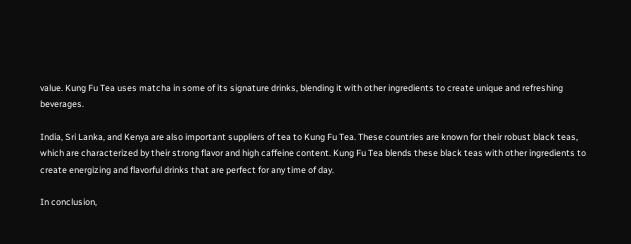value. Kung Fu Tea uses matcha in some of its signature drinks, blending it with other ingredients to create unique and refreshing beverages.

India, Sri Lanka, and Kenya are also important suppliers of tea to Kung Fu Tea. These countries are known for their robust black teas, which are characterized by their strong flavor and high caffeine content. Kung Fu Tea blends these black teas with other ingredients to create energizing and flavorful drinks that are perfect for any time of day.

In conclusion,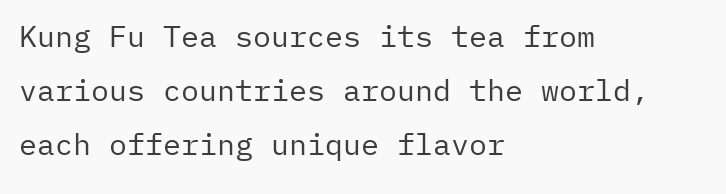Kung Fu Tea sources its tea from various countries around the world, each offering unique flavor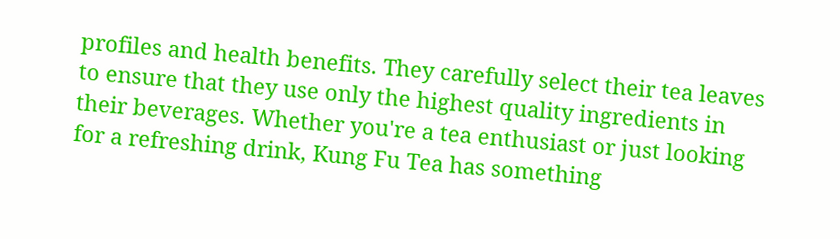profiles and health benefits. They carefully select their tea leaves to ensure that they use only the highest quality ingredients in their beverages. Whether you're a tea enthusiast or just looking for a refreshing drink, Kung Fu Tea has something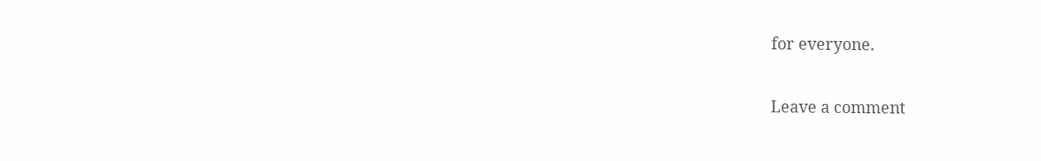for everyone.

Leave a comment